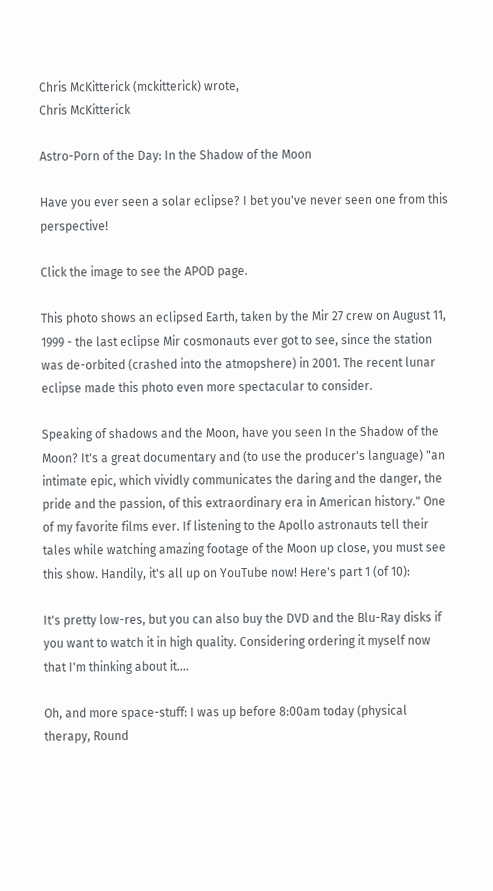Chris McKitterick (mckitterick) wrote,
Chris McKitterick

Astro-Porn of the Day: In the Shadow of the Moon

Have you ever seen a solar eclipse? I bet you've never seen one from this perspective!

Click the image to see the APOD page.

This photo shows an eclipsed Earth, taken by the Mir 27 crew on August 11, 1999 - the last eclipse Mir cosmonauts ever got to see, since the station was de-orbited (crashed into the atmopshere) in 2001. The recent lunar eclipse made this photo even more spectacular to consider.

Speaking of shadows and the Moon, have you seen In the Shadow of the Moon? It's a great documentary and (to use the producer's language) "an intimate epic, which vividly communicates the daring and the danger, the pride and the passion, of this extraordinary era in American history." One of my favorite films ever. If listening to the Apollo astronauts tell their tales while watching amazing footage of the Moon up close, you must see this show. Handily, it's all up on YouTube now! Here's part 1 (of 10):

It's pretty low-res, but you can also buy the DVD and the Blu-Ray disks if you want to watch it in high quality. Considering ordering it myself now that I'm thinking about it....

Oh, and more space-stuff: I was up before 8:00am today (physical therapy, Round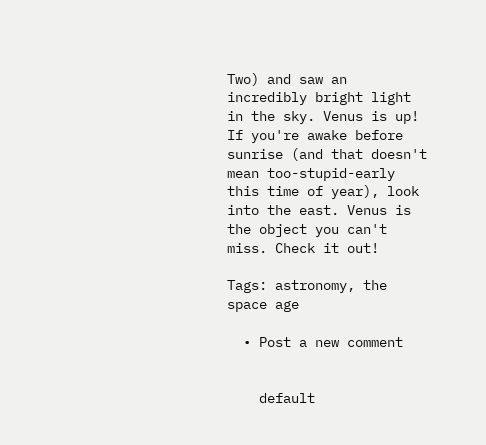Two) and saw an incredibly bright light in the sky. Venus is up! If you're awake before sunrise (and that doesn't mean too-stupid-early this time of year), look into the east. Venus is the object you can't miss. Check it out!

Tags: astronomy, the space age

  • Post a new comment


    default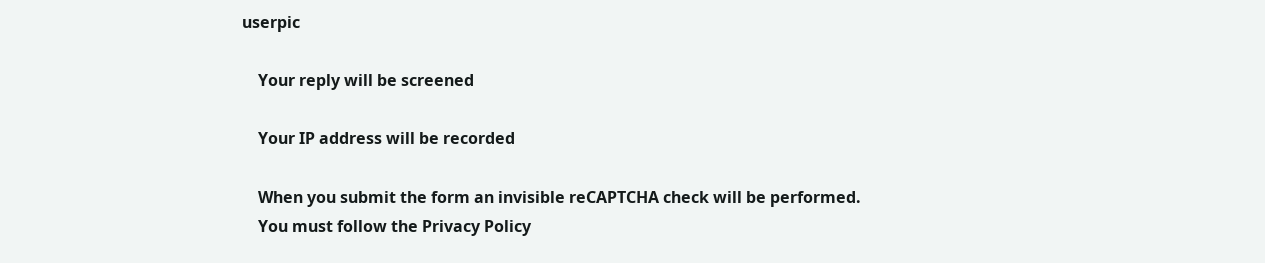userpic

    Your reply will be screened

    Your IP address will be recorded

    When you submit the form an invisible reCAPTCHA check will be performed.
    You must follow the Privacy Policy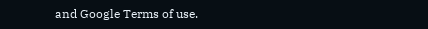and Google Terms of use.